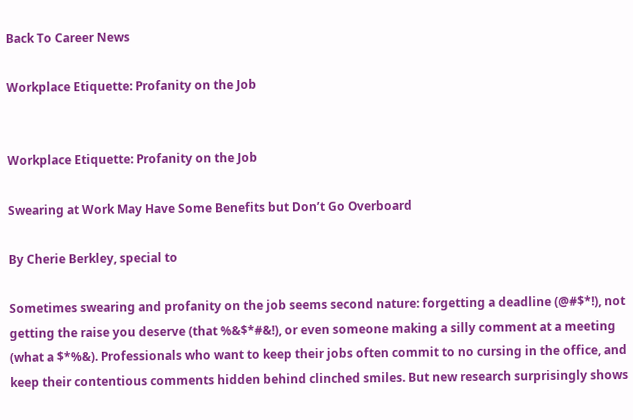Back To Career News

Workplace Etiquette: Profanity on the Job


Workplace Etiquette: Profanity on the Job

Swearing at Work May Have Some Benefits but Don’t Go Overboard

By Cherie Berkley, special to

Sometimes swearing and profanity on the job seems second nature: forgetting a deadline (@#$*!), not getting the raise you deserve (that %&$*#&!), or even someone making a silly comment at a meeting (what a $*%&). Professionals who want to keep their jobs often commit to no cursing in the office, and keep their contentious comments hidden behind clinched smiles. But new research surprisingly shows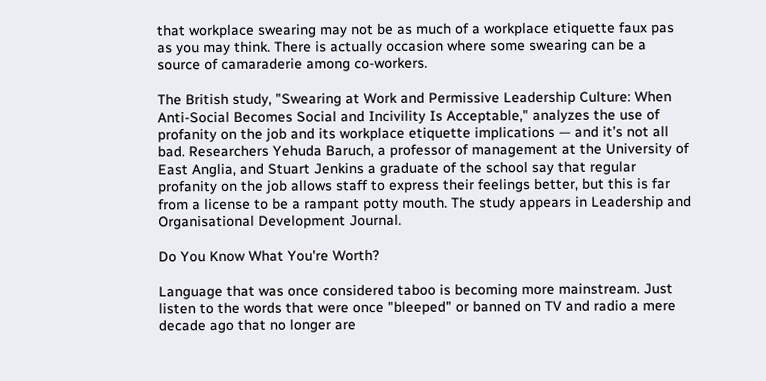that workplace swearing may not be as much of a workplace etiquette faux pas as you may think. There is actually occasion where some swearing can be a source of camaraderie among co-workers.

The British study, "Swearing at Work and Permissive Leadership Culture: When Anti-Social Becomes Social and Incivility Is Acceptable," analyzes the use of profanity on the job and its workplace etiquette implications — and it’s not all bad. Researchers Yehuda Baruch, a professor of management at the University of East Anglia, and Stuart Jenkins a graduate of the school say that regular profanity on the job allows staff to express their feelings better, but this is far from a license to be a rampant potty mouth. The study appears in Leadership and Organisational Development Journal.

Do You Know What You're Worth?

Language that was once considered taboo is becoming more mainstream. Just listen to the words that were once "bleeped" or banned on TV and radio a mere decade ago that no longer are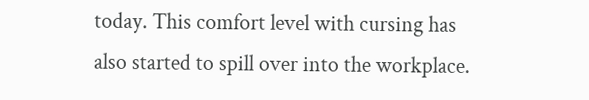today. This comfort level with cursing has also started to spill over into the workplace.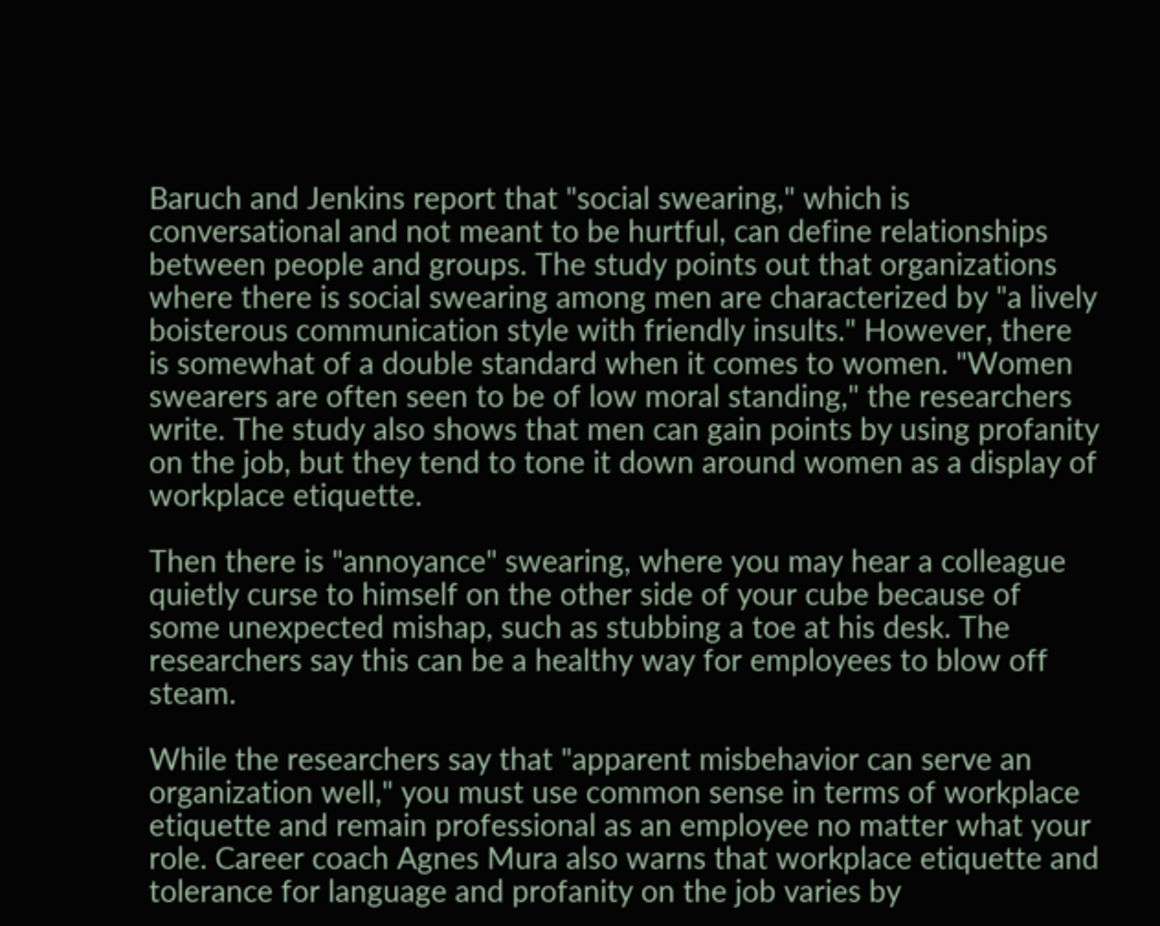Baruch and Jenkins report that "social swearing," which is conversational and not meant to be hurtful, can define relationships between people and groups. The study points out that organizations where there is social swearing among men are characterized by "a lively boisterous communication style with friendly insults." However, there is somewhat of a double standard when it comes to women. "Women swearers are often seen to be of low moral standing," the researchers write. The study also shows that men can gain points by using profanity on the job, but they tend to tone it down around women as a display of workplace etiquette.

Then there is "annoyance" swearing, where you may hear a colleague quietly curse to himself on the other side of your cube because of some unexpected mishap, such as stubbing a toe at his desk. The researchers say this can be a healthy way for employees to blow off steam.

While the researchers say that "apparent misbehavior can serve an organization well," you must use common sense in terms of workplace etiquette and remain professional as an employee no matter what your role. Career coach Agnes Mura also warns that workplace etiquette and tolerance for language and profanity on the job varies by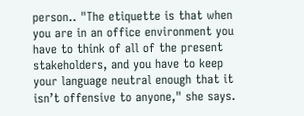person.. "The etiquette is that when you are in an office environment you have to think of all of the present stakeholders, and you have to keep your language neutral enough that it isn’t offensive to anyone," she says.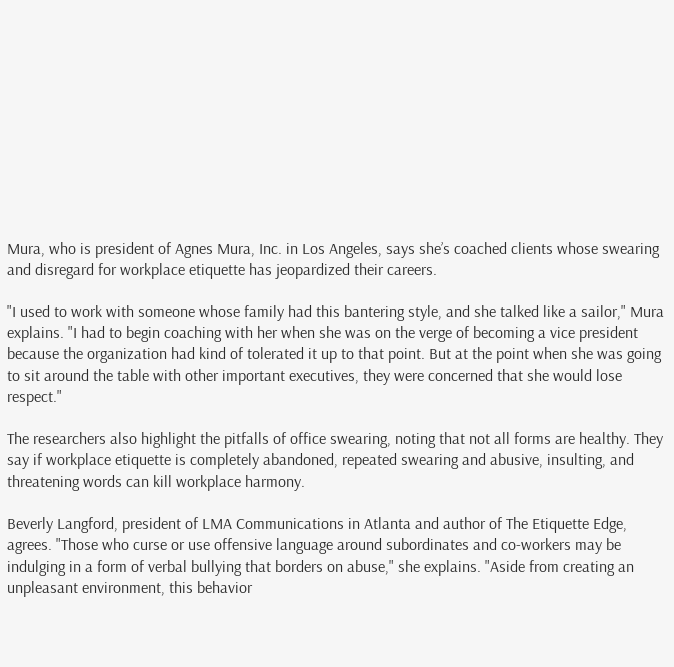Mura, who is president of Agnes Mura, Inc. in Los Angeles, says she’s coached clients whose swearing and disregard for workplace etiquette has jeopardized their careers.

"I used to work with someone whose family had this bantering style, and she talked like a sailor," Mura explains. "I had to begin coaching with her when she was on the verge of becoming a vice president because the organization had kind of tolerated it up to that point. But at the point when she was going to sit around the table with other important executives, they were concerned that she would lose respect."

The researchers also highlight the pitfalls of office swearing, noting that not all forms are healthy. They say if workplace etiquette is completely abandoned, repeated swearing and abusive, insulting, and threatening words can kill workplace harmony.

Beverly Langford, president of LMA Communications in Atlanta and author of The Etiquette Edge, agrees. "Those who curse or use offensive language around subordinates and co-workers may be indulging in a form of verbal bullying that borders on abuse," she explains. "Aside from creating an unpleasant environment, this behavior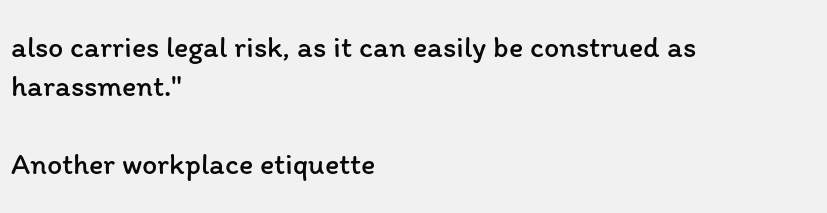also carries legal risk, as it can easily be construed as harassment."

Another workplace etiquette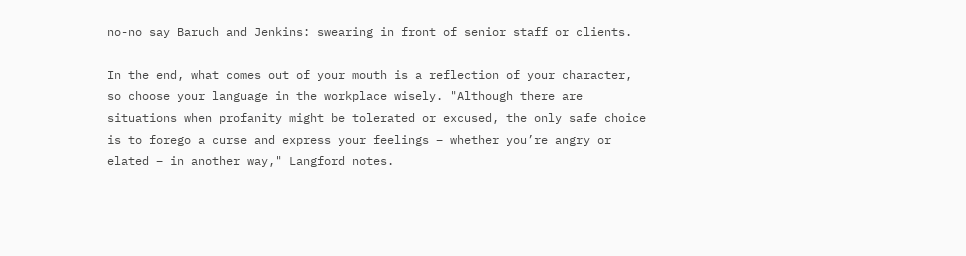no-no say Baruch and Jenkins: swearing in front of senior staff or clients.

In the end, what comes out of your mouth is a reflection of your character, so choose your language in the workplace wisely. "Although there are situations when profanity might be tolerated or excused, the only safe choice is to forego a curse and express your feelings – whether you’re angry or elated – in another way," Langford notes.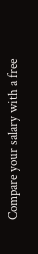Compare your salary with a free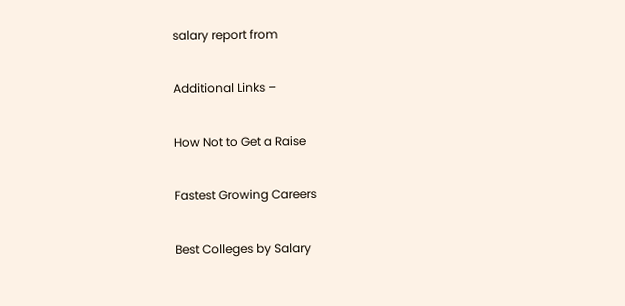salary report from

Additional Links –

How Not to Get a Raise

Fastest Growing Careers

Best Colleges by Salary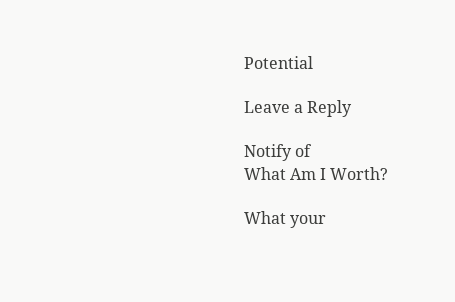Potential

Leave a Reply

Notify of
What Am I Worth?

What your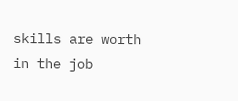skills are worth in the job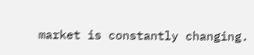market is constantly changing.